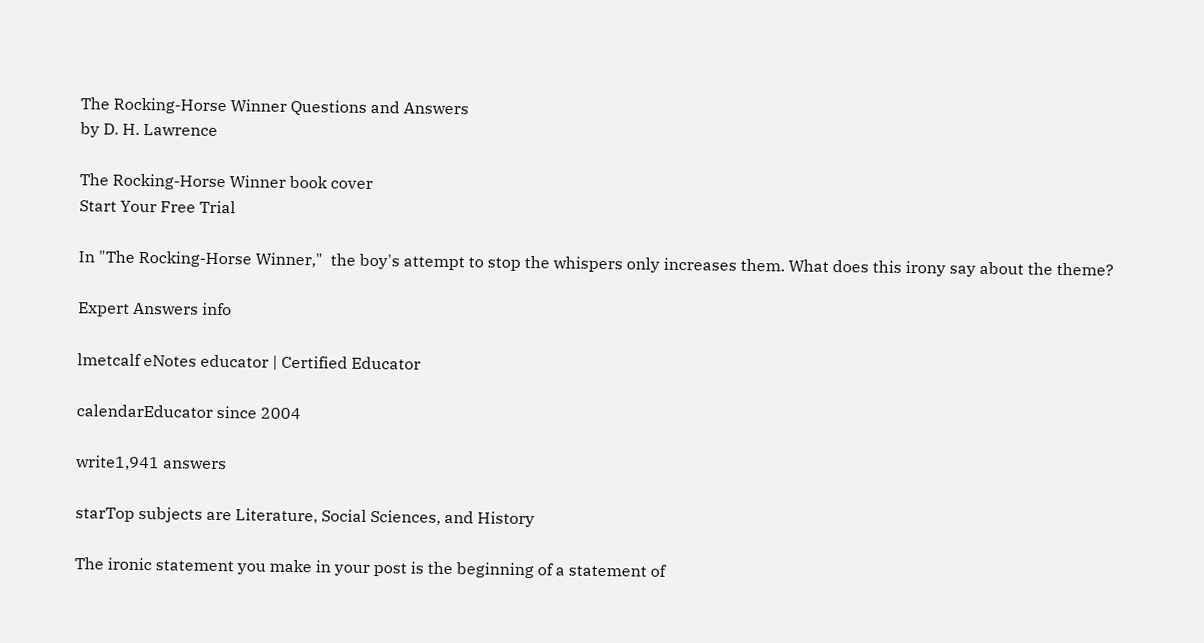The Rocking-Horse Winner Questions and Answers
by D. H. Lawrence

The Rocking-Horse Winner book cover
Start Your Free Trial

In "The Rocking-Horse Winner,"  the boy's attempt to stop the whispers only increases them. What does this irony say about the theme?

Expert Answers info

lmetcalf eNotes educator | Certified Educator

calendarEducator since 2004

write1,941 answers

starTop subjects are Literature, Social Sciences, and History

The ironic statement you make in your post is the beginning of a statement of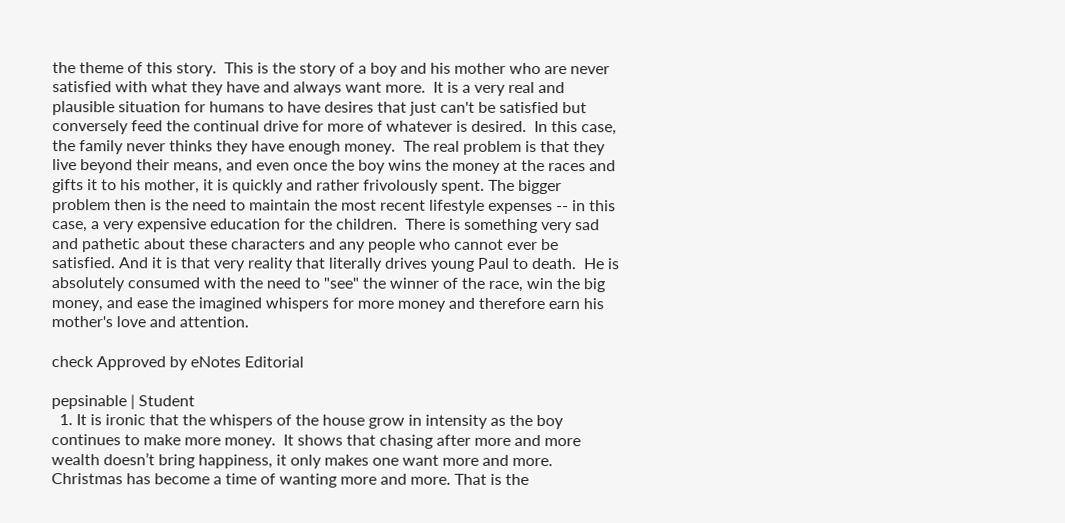the theme of this story.  This is the story of a boy and his mother who are never satisfied with what they have and always want more.  It is a very real and plausible situation for humans to have desires that just can't be satisfied but conversely feed the continual drive for more of whatever is desired.  In this case, the family never thinks they have enough money.  The real problem is that they live beyond their means, and even once the boy wins the money at the races and gifts it to his mother, it is quickly and rather frivolously spent. The bigger problem then is the need to maintain the most recent lifestyle expenses -- in this case, a very expensive education for the children.  There is something very sad and pathetic about these characters and any people who cannot ever be satisfied. And it is that very reality that literally drives young Paul to death.  He is absolutely consumed with the need to "see" the winner of the race, win the big money, and ease the imagined whispers for more money and therefore earn his mother's love and attention.

check Approved by eNotes Editorial

pepsinable | Student
  1. It is ironic that the whispers of the house grow in intensity as the boy continues to make more money.  It shows that chasing after more and more wealth doesn’t bring happiness, it only makes one want more and more. Christmas has become a time of wanting more and more. That is the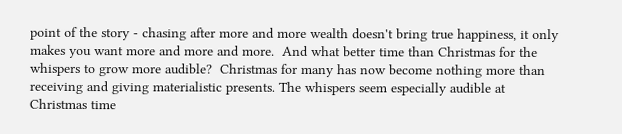point of the story - chasing after more and more wealth doesn't bring true happiness, it only makes you want more and more and more.  And what better time than Christmas for the whispers to grow more audible?  Christmas for many has now become nothing more than receiving and giving materialistic presents. The whispers seem especially audible at Christmas time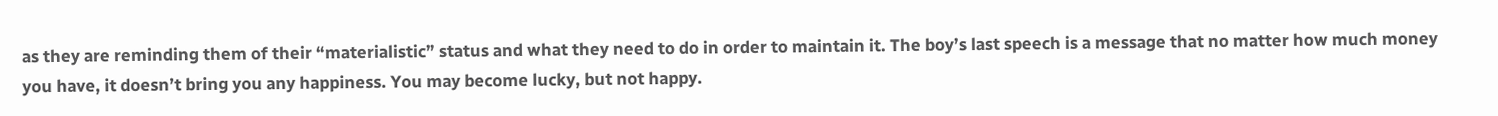as they are reminding them of their “materialistic” status and what they need to do in order to maintain it. The boy’s last speech is a message that no matter how much money you have, it doesn’t bring you any happiness. You may become lucky, but not happy.